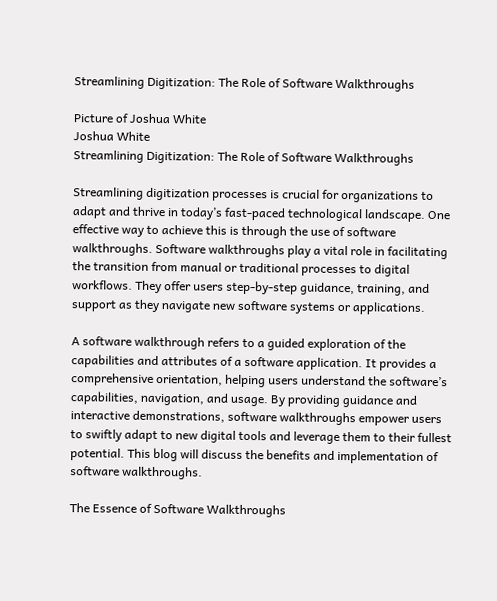Streamlining Digitization: The Role of Software Walkthroughs

Picture of Joshua White
Joshua White
Streamlining Digitization: The Role of Software Walkthroughs

Streamlining digitization processes is crucial for organizations to adapt and thrive in today’s fast-paced technological landscape. One effective way to achieve this is through the use of software walkthroughs. Software walkthroughs play a vital role in facilitating the transition from manual or traditional processes to digital workflows. They offer users step-by-step guidance, training, and support as they navigate new software systems or applications.

A software walkthrough refers to a guided exploration of the capabilities and attributes of a software application. It provides a comprehensive orientation, helping users understand the software’s capabilities, navigation, and usage. By providing guidance and interactive demonstrations, software walkthroughs empower users to swiftly adapt to new digital tools and leverage them to their fullest potential. This blog will discuss the benefits and implementation of software walkthroughs.

The Essence of Software Walkthroughs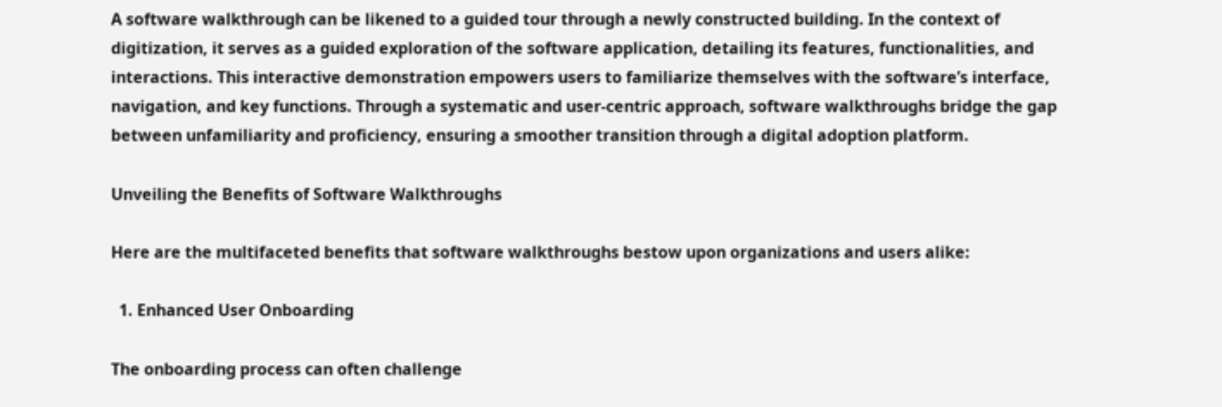A software walkthrough can be likened to a guided tour through a newly constructed building. In the context of digitization, it serves as a guided exploration of the software application, detailing its features, functionalities, and interactions. This interactive demonstration empowers users to familiarize themselves with the software’s interface, navigation, and key functions. Through a systematic and user-centric approach, software walkthroughs bridge the gap between unfamiliarity and proficiency, ensuring a smoother transition through a digital adoption platform.

Unveiling the Benefits of Software Walkthroughs

Here are the multifaceted benefits that software walkthroughs bestow upon organizations and users alike:

  1. Enhanced User Onboarding

The onboarding process can often challenge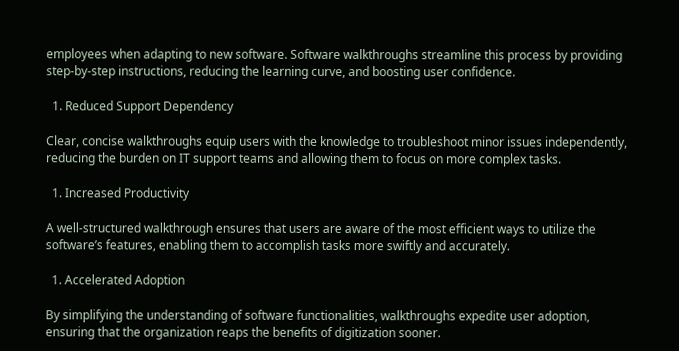employees when adapting to new software. Software walkthroughs streamline this process by providing step-by-step instructions, reducing the learning curve, and boosting user confidence.

  1. Reduced Support Dependency

Clear, concise walkthroughs equip users with the knowledge to troubleshoot minor issues independently, reducing the burden on IT support teams and allowing them to focus on more complex tasks.

  1. Increased Productivity

A well-structured walkthrough ensures that users are aware of the most efficient ways to utilize the software’s features, enabling them to accomplish tasks more swiftly and accurately.

  1. Accelerated Adoption

By simplifying the understanding of software functionalities, walkthroughs expedite user adoption, ensuring that the organization reaps the benefits of digitization sooner.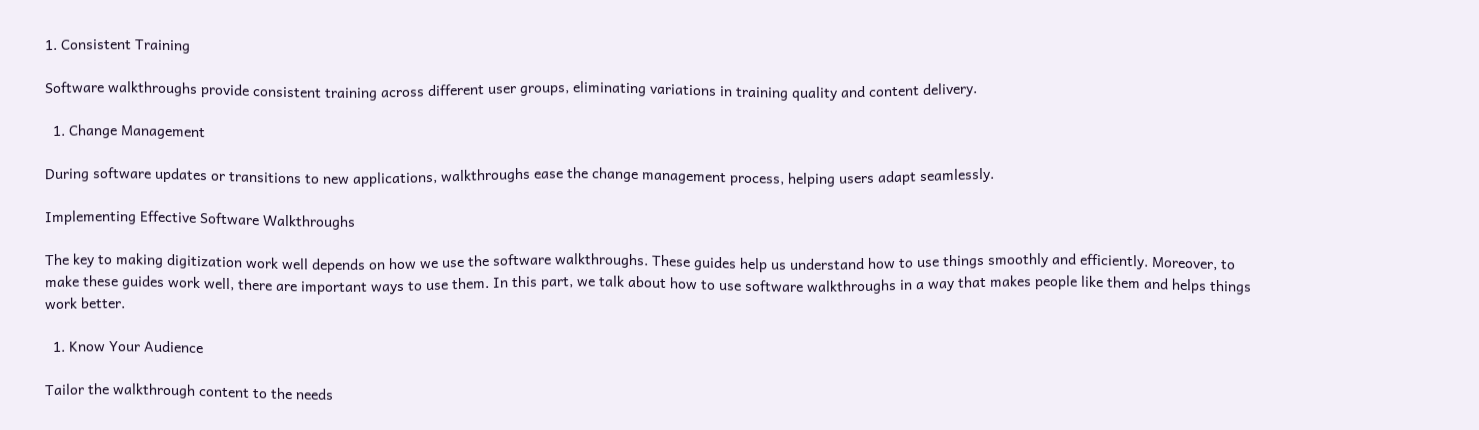1. Consistent Training

Software walkthroughs provide consistent training across different user groups, eliminating variations in training quality and content delivery.

  1. Change Management

During software updates or transitions to new applications, walkthroughs ease the change management process, helping users adapt seamlessly.

Implementing Effective Software Walkthroughs

The key to making digitization work well depends on how we use the software walkthroughs. These guides help us understand how to use things smoothly and efficiently. Moreover, to make these guides work well, there are important ways to use them. In this part, we talk about how to use software walkthroughs in a way that makes people like them and helps things work better.

  1. Know Your Audience

Tailor the walkthrough content to the needs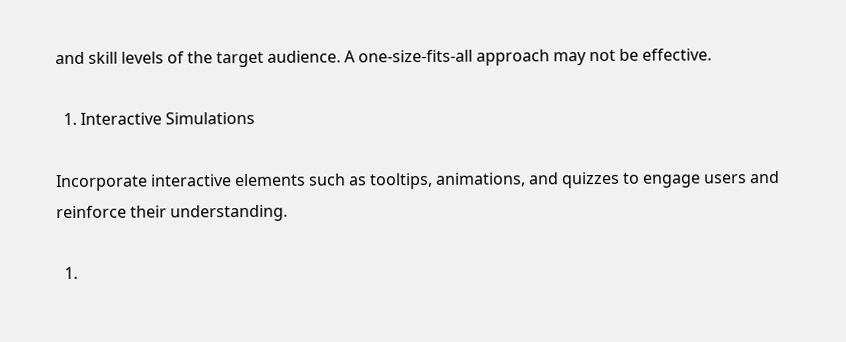and skill levels of the target audience. A one-size-fits-all approach may not be effective.

  1. Interactive Simulations

Incorporate interactive elements such as tooltips, animations, and quizzes to engage users and reinforce their understanding.

  1.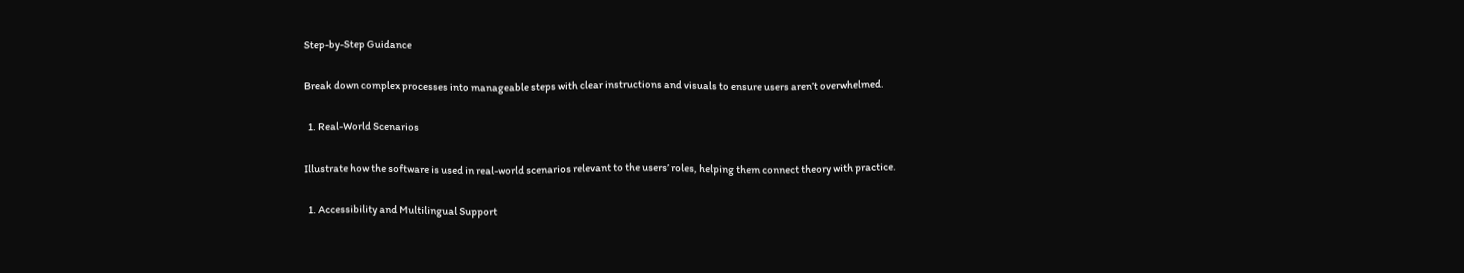Step-by-Step Guidance

Break down complex processes into manageable steps with clear instructions and visuals to ensure users aren’t overwhelmed.

  1. Real-World Scenarios

Illustrate how the software is used in real-world scenarios relevant to the users’ roles, helping them connect theory with practice.

  1. Accessibility and Multilingual Support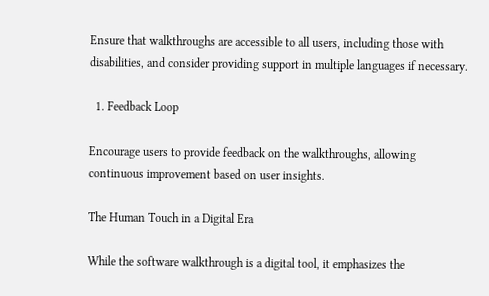Ensure that walkthroughs are accessible to all users, including those with disabilities, and consider providing support in multiple languages if necessary.

  1. Feedback Loop

Encourage users to provide feedback on the walkthroughs, allowing continuous improvement based on user insights.

The Human Touch in a Digital Era

While the software walkthrough is a digital tool, it emphasizes the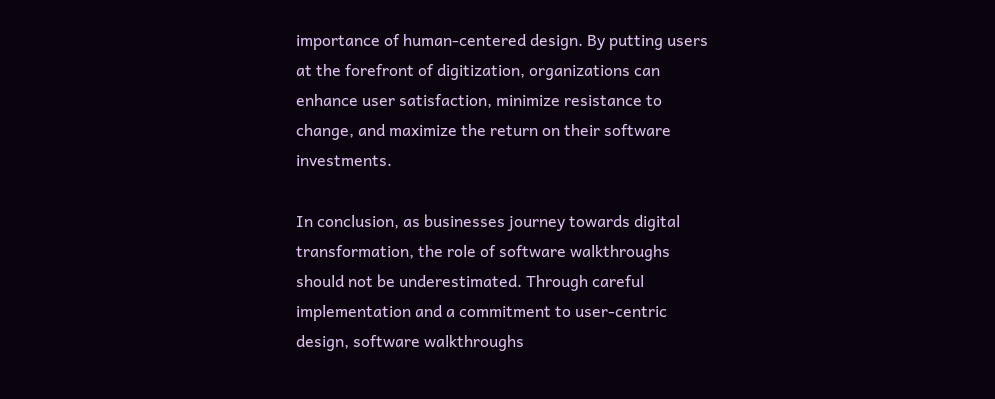importance of human-centered design. By putting users at the forefront of digitization, organizations can enhance user satisfaction, minimize resistance to change, and maximize the return on their software investments.

In conclusion, as businesses journey towards digital transformation, the role of software walkthroughs should not be underestimated. Through careful implementation and a commitment to user-centric design, software walkthroughs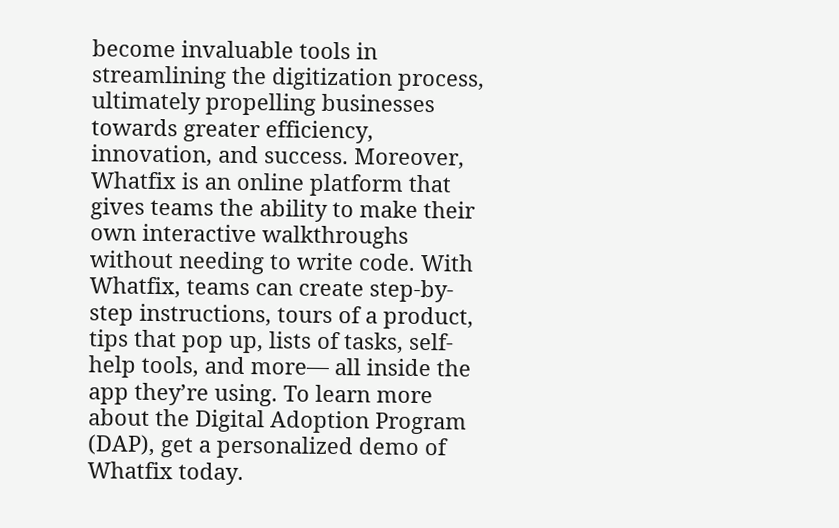become invaluable tools in streamlining the digitization process, ultimately propelling businesses towards greater efficiency, innovation, and success. Moreover, Whatfix is an online platform that gives teams the ability to make their own interactive walkthroughs without needing to write code. With Whatfix, teams can create step-by-step instructions, tours of a product, tips that pop up, lists of tasks, self-help tools, and more— all inside the app they’re using. To learn more about the Digital Adoption Program (DAP), get a personalized demo of Whatfix today.